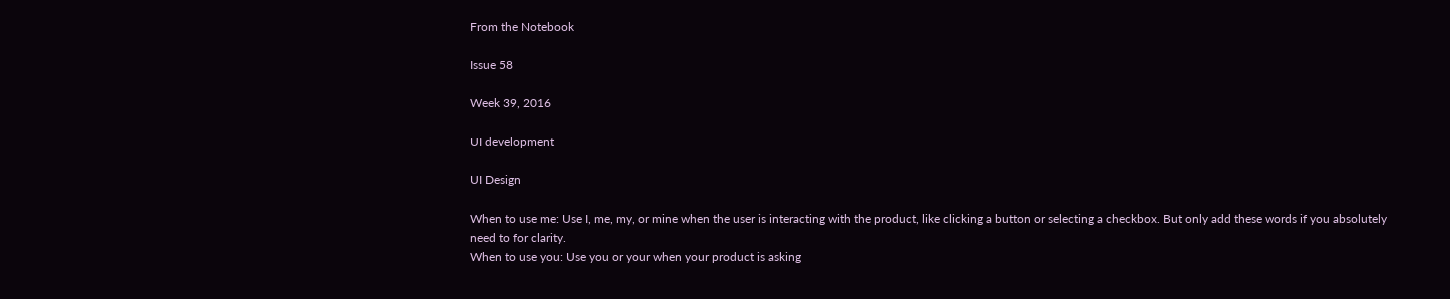From the Notebook

Issue 58

Week 39, 2016

UI development

UI Design

When to use me: Use I, me, my, or mine when the user is interacting with the product, like clicking a button or selecting a checkbox. But only add these words if you absolutely need to for clarity.
When to use you: Use you or your when your product is asking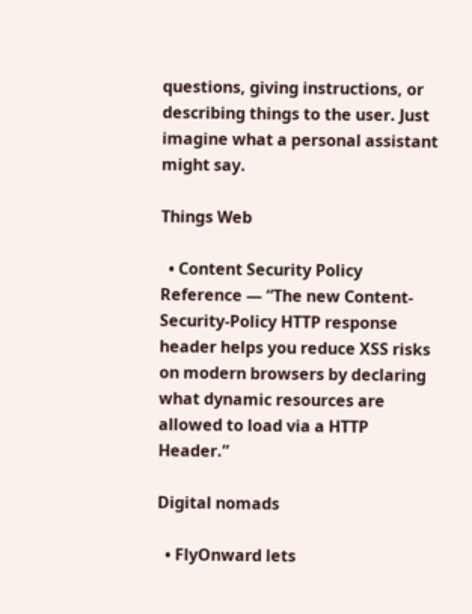questions, giving instructions, or describing things to the user. Just imagine what a personal assistant might say.

Things Web

  • Content Security Policy Reference — “The new Content-Security-Policy HTTP response header helps you reduce XSS risks on modern browsers by declaring what dynamic resources are allowed to load via a HTTP Header.”

Digital nomads

  • FlyOnward lets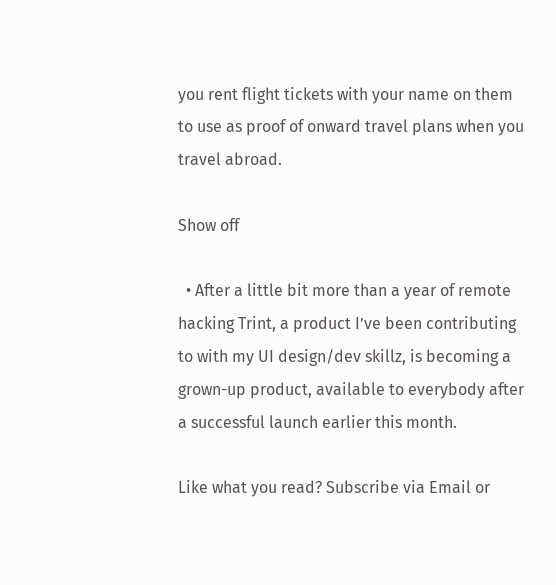you rent flight tickets with your name on them to use as proof of onward travel plans when you travel abroad.

Show off

  • After a little bit more than a year of remote hacking Trint, a product I’ve been contributing to with my UI design/dev skillz, is becoming a grown-up product, available to everybody after a successful launch earlier this month.

Like what you read? Subscribe via Email or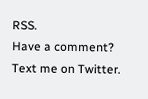RSS.
Have a comment? Text me on Twitter.